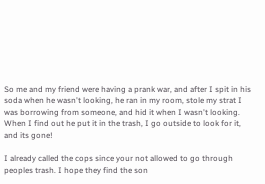So me and my friend were having a prank war, and after I spit in his soda when he wasn't looking, he ran in my room, stole my strat I was borrowing from someone, and hid it when I wasn't looking. When I find out he put it in the trash, I go outside to look for it, and its gone!

I already called the cops since your not allowed to go through peoples trash. I hope they find the son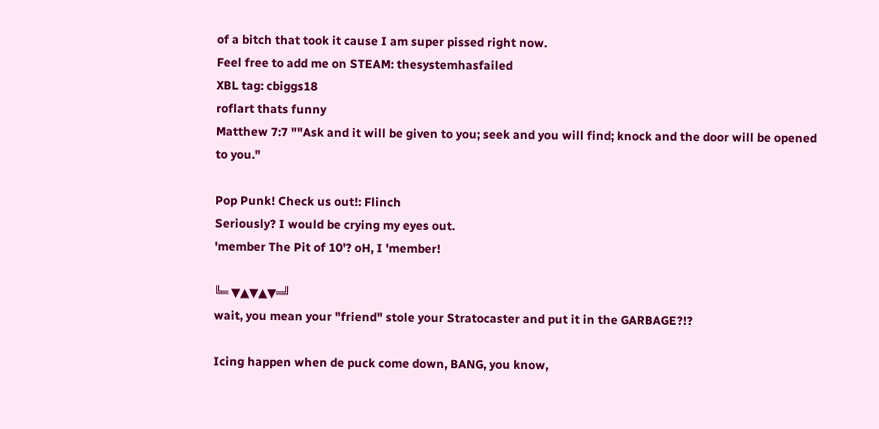of a bitch that took it cause I am super pissed right now.
Feel free to add me on STEAM: thesystemhasfailed
XBL tag: cbiggs18
roflart thats funny
Matthew 7:7 ""Ask and it will be given to you; seek and you will find; knock and the door will be opened to you."

Pop Punk! Check us out!: Flinch
Seriously? I would be crying my eyes out.
'member The Pit of 10'? oH, I 'member!

╚═ ▼▲▼▲▼═╝
wait, you mean your "friend" stole your Stratocaster and put it in the GARBAGE?!?

Icing happen when de puck come down, BANG, you know,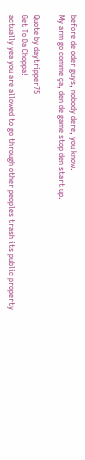before de oder guys, nobody dere, you know.
My arm go comme ça, den de game stop den start up.

Quote by daytripper75
Get To Da Choppa!
actually yea you are allowed to go through other peoples trash its public property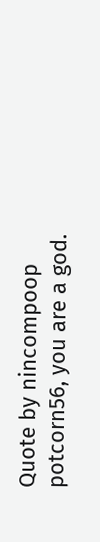Quote by nincompoop
potcorn56, you are a god.